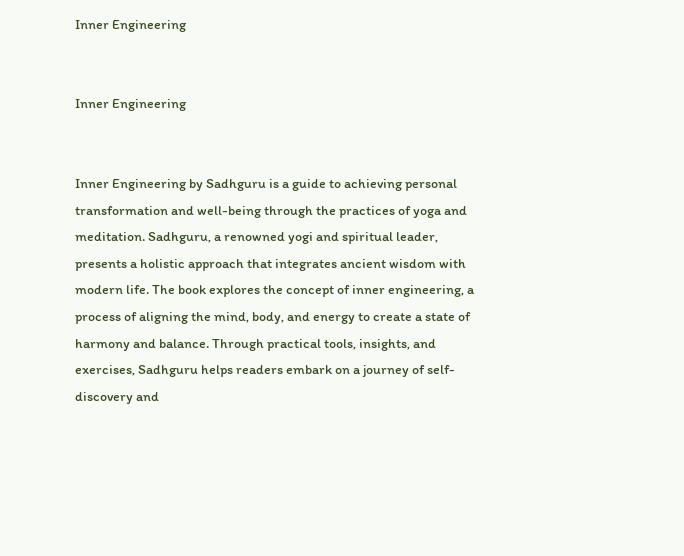Inner Engineering


Inner Engineering


Inner Engineering by Sadhguru is a guide to achieving personal transformation and well-being through the practices of yoga and meditation. Sadhguru, a renowned yogi and spiritual leader, presents a holistic approach that integrates ancient wisdom with modern life. The book explores the concept of inner engineering, a process of aligning the mind, body, and energy to create a state of harmony and balance. Through practical tools, insights, and exercises, Sadhguru helps readers embark on a journey of self-discovery and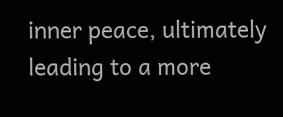inner peace, ultimately leading to a more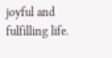joyful and fulfilling life.